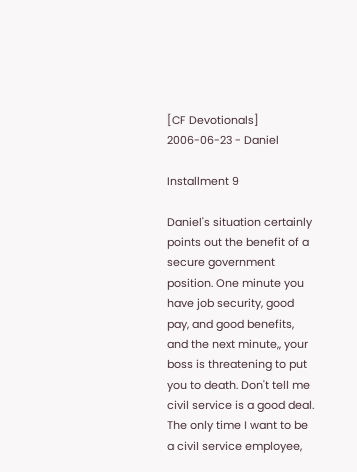[CF Devotionals] 2006-06-23 - Daniel

Installment 9

Daniel's situation certainly points out the benefit of a secure government position. One minute you have job security, good pay, and good benefits, and the next minute,, your boss is threatening to put you to death. Don't tell me civil service is a good deal. The only time I want to be a civil service employee,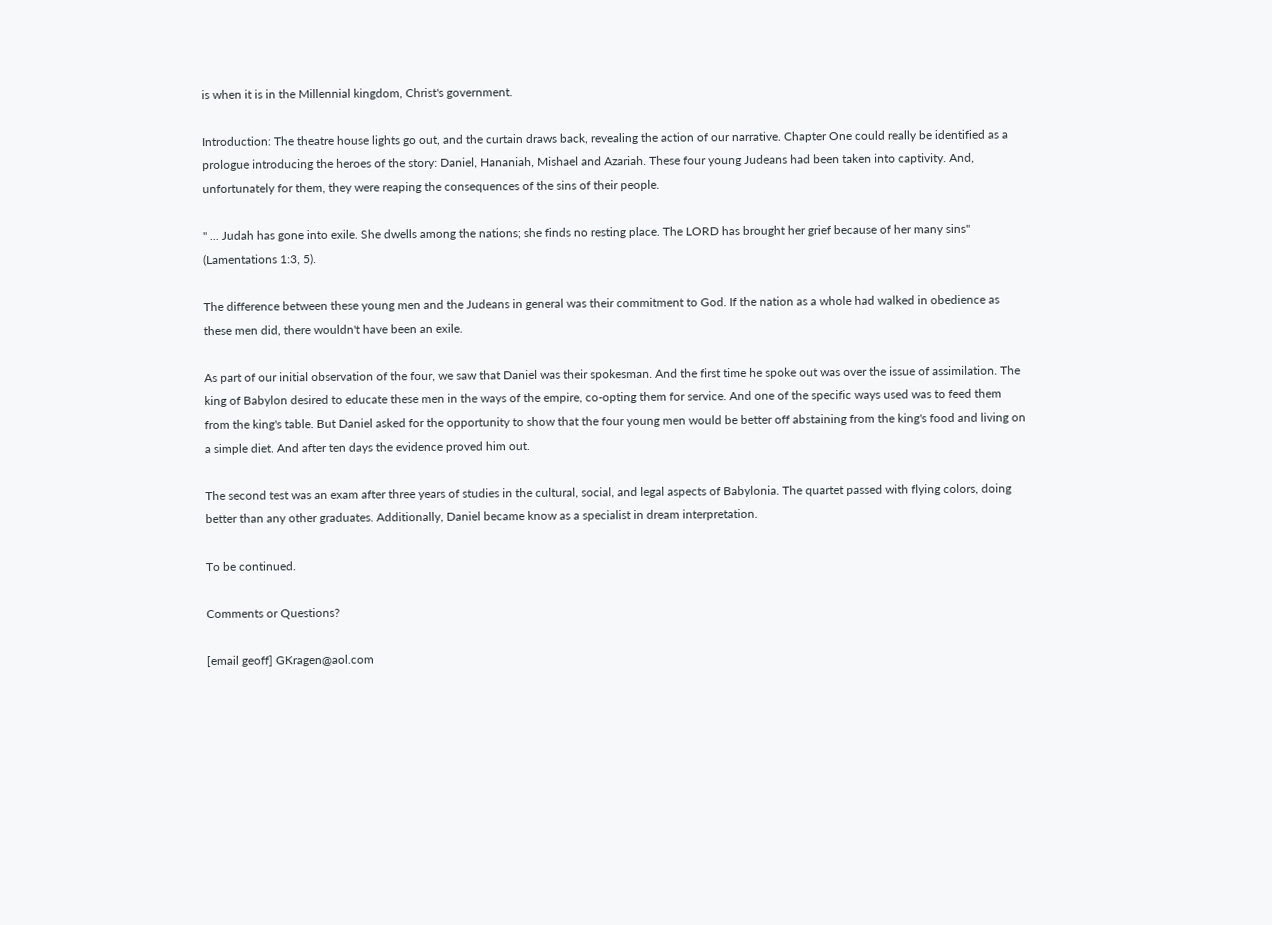is when it is in the Millennial kingdom, Christ's government.

Introduction: The theatre house lights go out, and the curtain draws back, revealing the action of our narrative. Chapter One could really be identified as a prologue introducing the heroes of the story: Daniel, Hananiah, Mishael and Azariah. These four young Judeans had been taken into captivity. And, unfortunately for them, they were reaping the consequences of the sins of their people.

" ... Judah has gone into exile. She dwells among the nations; she finds no resting place. The LORD has brought her grief because of her many sins" (Lamentations 1:3, 5).

The difference between these young men and the Judeans in general was their commitment to God. If the nation as a whole had walked in obedience as these men did, there wouldn't have been an exile.

As part of our initial observation of the four, we saw that Daniel was their spokesman. And the first time he spoke out was over the issue of assimilation. The king of Babylon desired to educate these men in the ways of the empire, co-opting them for service. And one of the specific ways used was to feed them from the king's table. But Daniel asked for the opportunity to show that the four young men would be better off abstaining from the king's food and living on a simple diet. And after ten days the evidence proved him out.

The second test was an exam after three years of studies in the cultural, social, and legal aspects of Babylonia. The quartet passed with flying colors, doing better than any other graduates. Additionally, Daniel became know as a specialist in dream interpretation.

To be continued.

Comments or Questions?

[email geoff] GKragen@aol.com